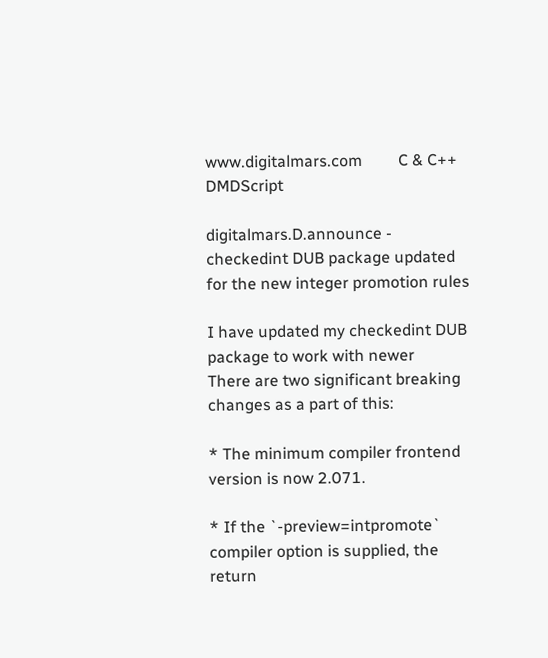www.digitalmars.com         C & C++   DMDScript

digitalmars.D.announce - checkedint DUB package updated for the new integer promotion rules

I have updated my checkedint DUB package to work with newer
There are two significant breaking changes as a part of this:

* The minimum compiler frontend version is now 2.071.

* If the `-preview=intpromote` compiler option is supplied, the
return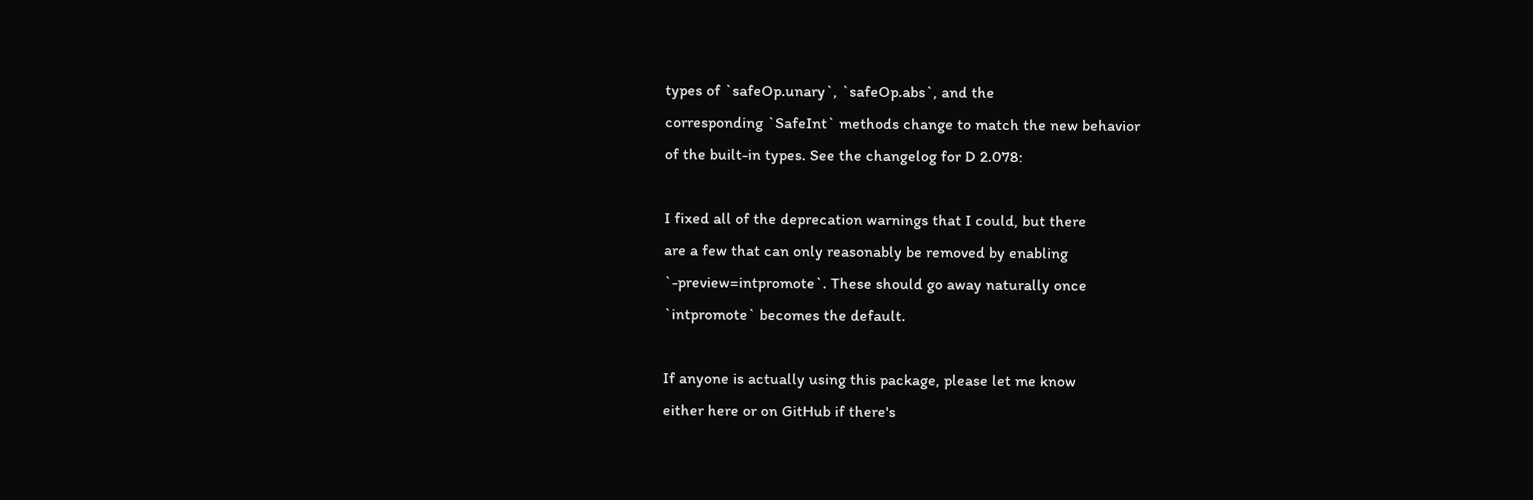types of `safeOp.unary`, `safeOp.abs`, and the
corresponding `SafeInt` methods change to match the new behavior
of the built-in types. See the changelog for D 2.078:

I fixed all of the deprecation warnings that I could, but there
are a few that can only reasonably be removed by enabling
`-preview=intpromote`. These should go away naturally once
`intpromote` becomes the default.

If anyone is actually using this package, please let me know
either here or on GitHub if there's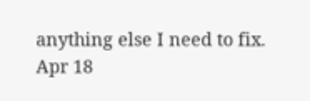anything else I need to fix.
Apr 18